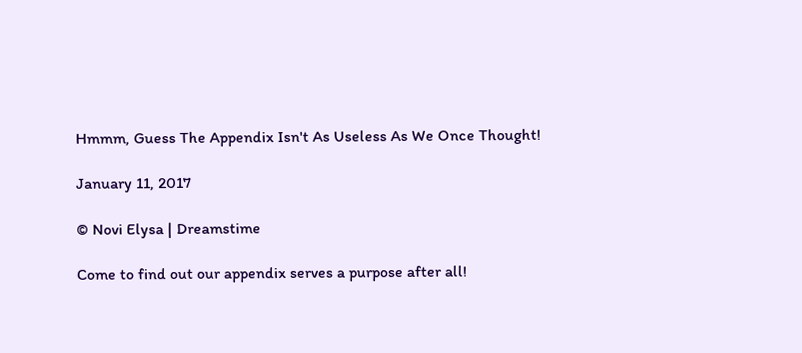Hmmm, Guess The Appendix Isn't As Useless As We Once Thought!

January 11, 2017

© Novi Elysa | Dreamstime

Come to find out our appendix serves a purpose after all!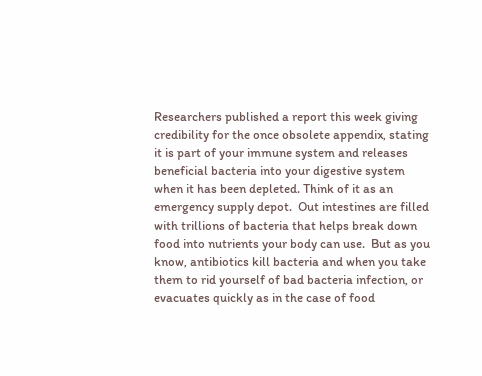Researchers published a report this week giving credibility for the once obsolete appendix, stating it is part of your immune system and releases beneficial bacteria into your digestive system when it has been depleted. Think of it as an emergency supply depot.  Out intestines are filled with trillions of bacteria that helps break down food into nutrients your body can use.  But as you know, antibiotics kill bacteria and when you take them to rid yourself of bad bacteria infection, or evacuates quickly as in the case of food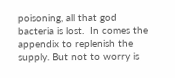poisoning, all that god bacteria is lost.  In comes the appendix to replenish the supply. But not to worry is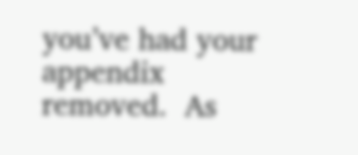you’ve had your appendix removed.  As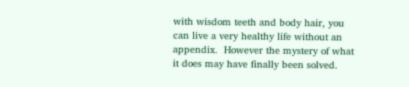with wisdom teeth and body hair, you can live a very healthy life without an appendix.  However the mystery of what it does may have finally been solved.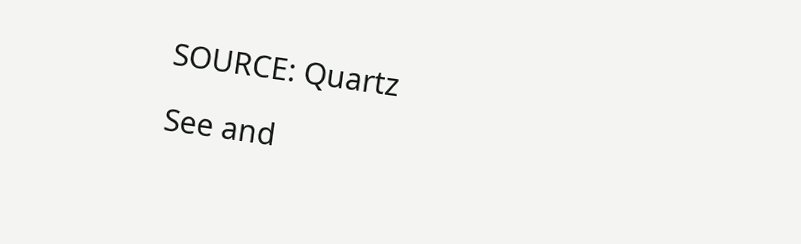SOURCE: Quartz

See and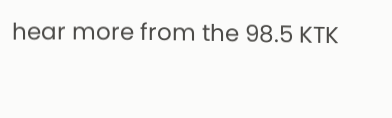hear more from the 98.5 KTK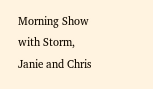Morning Show with Storm, Janie and Chris